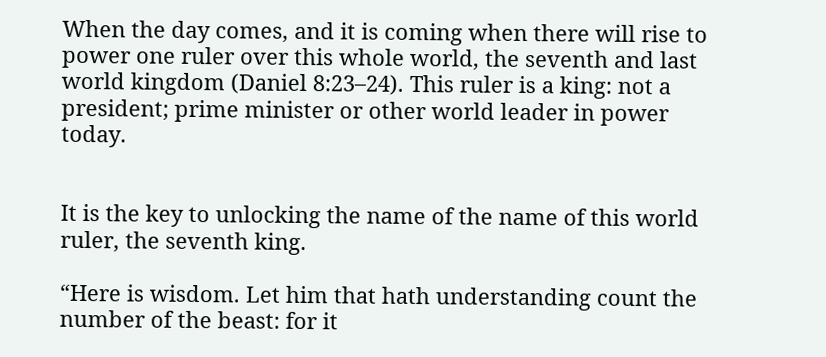When the day comes, and it is coming when there will rise to power one ruler over this whole world, the seventh and last world kingdom (Daniel 8:23–24). This ruler is a king: not a president; prime minister or other world leader in power today.


It is the key to unlocking the name of the name of this world ruler, the seventh king.

“Here is wisdom. Let him that hath understanding count the number of the beast: for it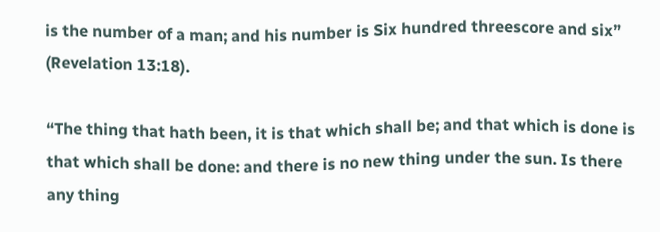is the number of a man; and his number is Six hundred threescore and six” (Revelation 13:18).

“The thing that hath been, it is that which shall be; and that which is done is that which shall be done: and there is no new thing under the sun. Is there any thing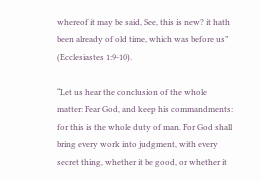whereof it may be said, See, this is new? it hath been already of old time, which was before us” (Ecclesiastes 1:9-10).

“Let us hear the conclusion of the whole matter: Fear God, and keep his commandments: for this is the whole duty of man. For God shall bring every work into judgment, with every secret thing, whether it be good, or whether it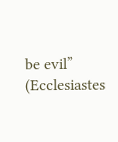be evil” (Ecclesiastes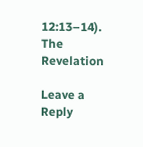12:13–14).
The Revelation

Leave a Reply